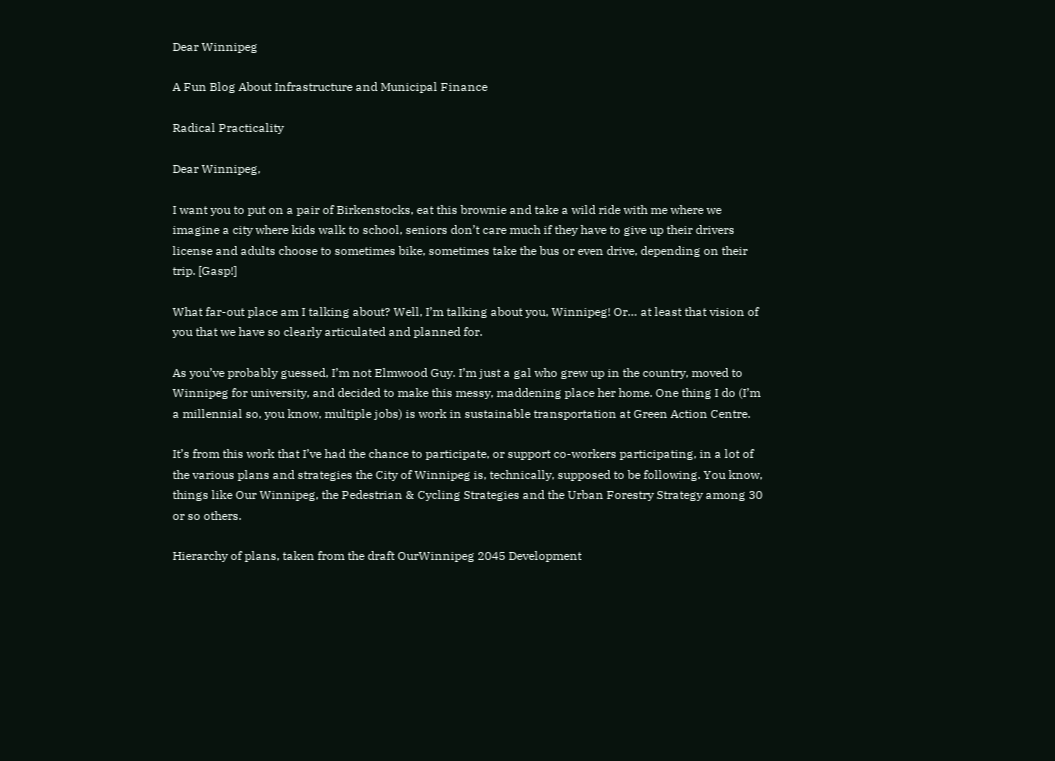Dear Winnipeg

A Fun Blog About Infrastructure and Municipal Finance

Radical Practicality

Dear Winnipeg,

I want you to put on a pair of Birkenstocks, eat this brownie and take a wild ride with me where we imagine a city where kids walk to school, seniors don’t care much if they have to give up their drivers license and adults choose to sometimes bike, sometimes take the bus or even drive, depending on their trip. [Gasp!]

What far-out place am I talking about? Well, I’m talking about you, Winnipeg! Or… at least that vision of you that we have so clearly articulated and planned for.

As you’ve probably guessed, I’m not Elmwood Guy. I’m just a gal who grew up in the country, moved to Winnipeg for university, and decided to make this messy, maddening place her home. One thing I do (I’m a millennial so, you know, multiple jobs) is work in sustainable transportation at Green Action Centre.

It’s from this work that I’ve had the chance to participate, or support co-workers participating, in a lot of the various plans and strategies the City of Winnipeg is, technically, supposed to be following. You know, things like Our Winnipeg, the Pedestrian & Cycling Strategies and the Urban Forestry Strategy among 30 or so others.

Hierarchy of plans, taken from the draft OurWinnipeg 2045 Development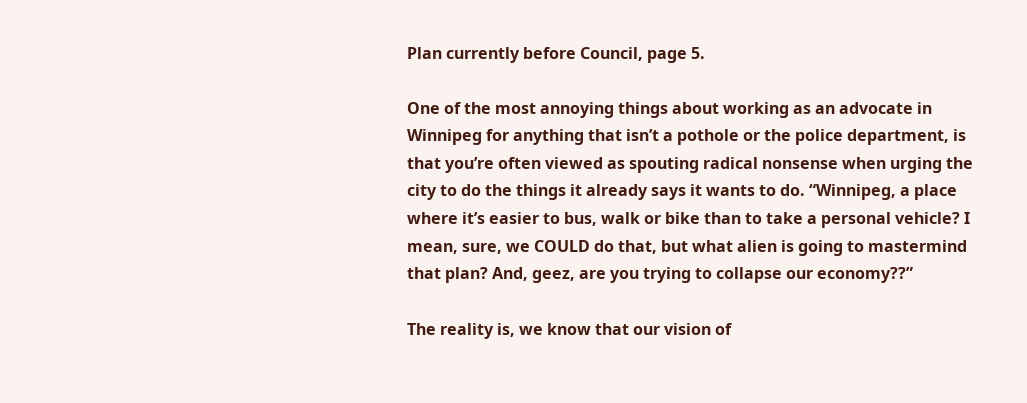Plan currently before Council, page 5.

One of the most annoying things about working as an advocate in Winnipeg for anything that isn’t a pothole or the police department, is that you’re often viewed as spouting radical nonsense when urging the city to do the things it already says it wants to do. “Winnipeg, a place where it’s easier to bus, walk or bike than to take a personal vehicle? I mean, sure, we COULD do that, but what alien is going to mastermind that plan? And, geez, are you trying to collapse our economy??”

The reality is, we know that our vision of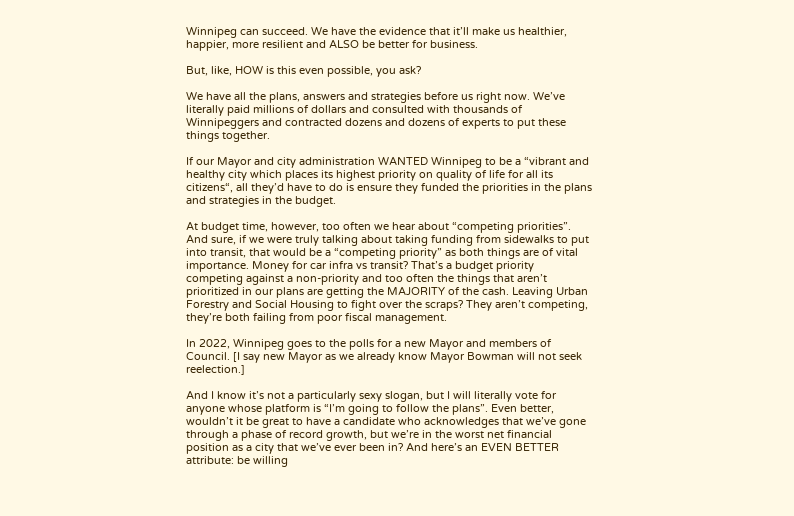Winnipeg can succeed. We have the evidence that it’ll make us healthier, happier, more resilient and ALSO be better for business.

But, like, HOW is this even possible, you ask?

We have all the plans, answers and strategies before us right now. We’ve literally paid millions of dollars and consulted with thousands of Winnipeggers and contracted dozens and dozens of experts to put these things together.

If our Mayor and city administration WANTED Winnipeg to be a “vibrant and healthy city which places its highest priority on quality of life for all its citizens“, all they’d have to do is ensure they funded the priorities in the plans and strategies in the budget.

At budget time, however, too often we hear about “competing priorities”. And sure, if we were truly talking about taking funding from sidewalks to put into transit, that would be a “competing priority” as both things are of vital importance. Money for car infra vs transit? That’s a budget priority competing against a non-priority and too often the things that aren’t prioritized in our plans are getting the MAJORITY of the cash. Leaving Urban Forestry and Social Housing to fight over the scraps? They aren’t competing, they’re both failing from poor fiscal management.

In 2022, Winnipeg goes to the polls for a new Mayor and members of Council. [I say new Mayor as we already know Mayor Bowman will not seek reelection.]

And I know it’s not a particularly sexy slogan, but I will literally vote for anyone whose platform is “I’m going to follow the plans”. Even better, wouldn’t it be great to have a candidate who acknowledges that we’ve gone through a phase of record growth, but we’re in the worst net financial position as a city that we’ve ever been in? And here’s an EVEN BETTER attribute: be willing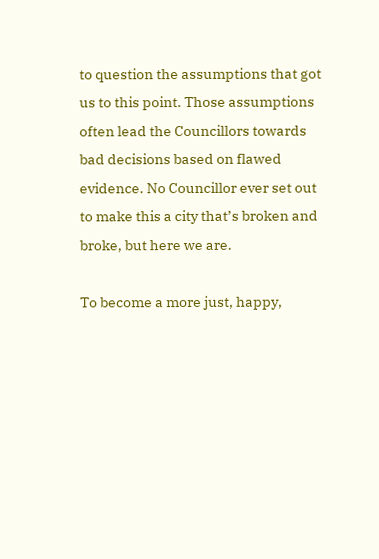to question the assumptions that got us to this point. Those assumptions often lead the Councillors towards bad decisions based on flawed evidence. No Councillor ever set out to make this a city that’s broken and broke, but here we are.

To become a more just, happy,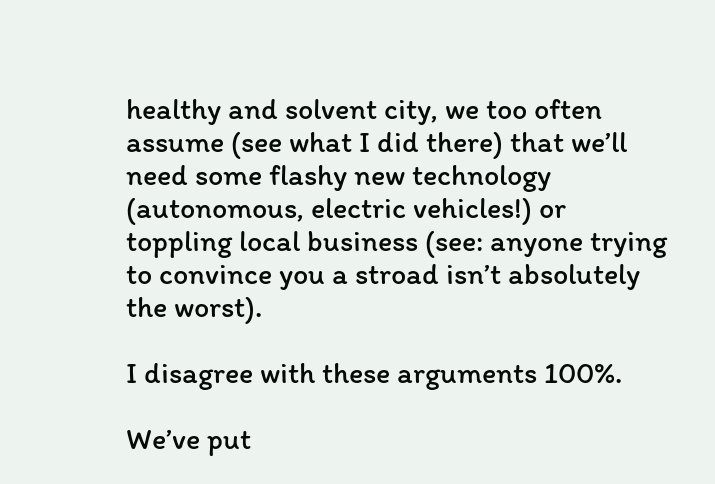healthy and solvent city, we too often assume (see what I did there) that we’ll need some flashy new technology (autonomous, electric vehicles!) or toppling local business (see: anyone trying to convince you a stroad isn’t absolutely the worst).

I disagree with these arguments 100%.

We’ve put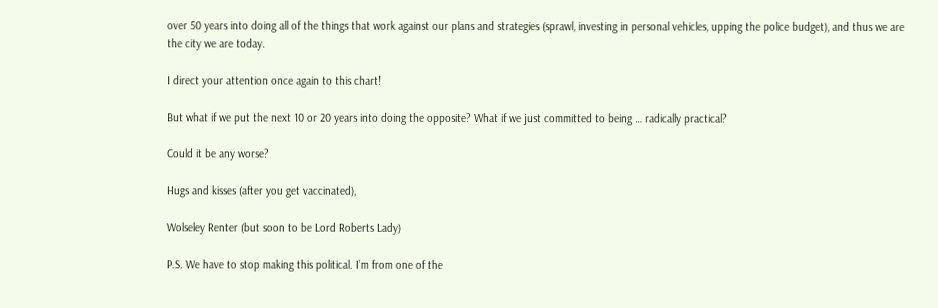over 50 years into doing all of the things that work against our plans and strategies (sprawl, investing in personal vehicles, upping the police budget), and thus we are the city we are today.

I direct your attention once again to this chart!

But what if we put the next 10 or 20 years into doing the opposite? What if we just committed to being … radically practical?

Could it be any worse?

Hugs and kisses (after you get vaccinated),

Wolseley Renter (but soon to be Lord Roberts Lady)

P.S. We have to stop making this political. I’m from one of the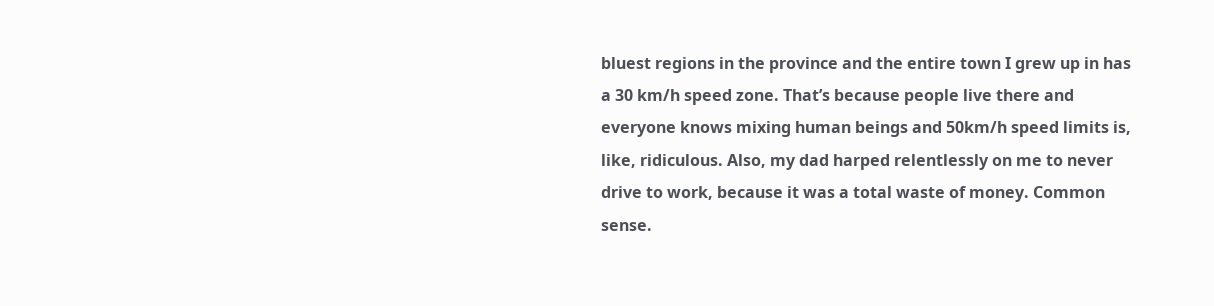bluest regions in the province and the entire town I grew up in has a 30 km/h speed zone. That’s because people live there and everyone knows mixing human beings and 50km/h speed limits is, like, ridiculous. Also, my dad harped relentlessly on me to never drive to work, because it was a total waste of money. Common sense.